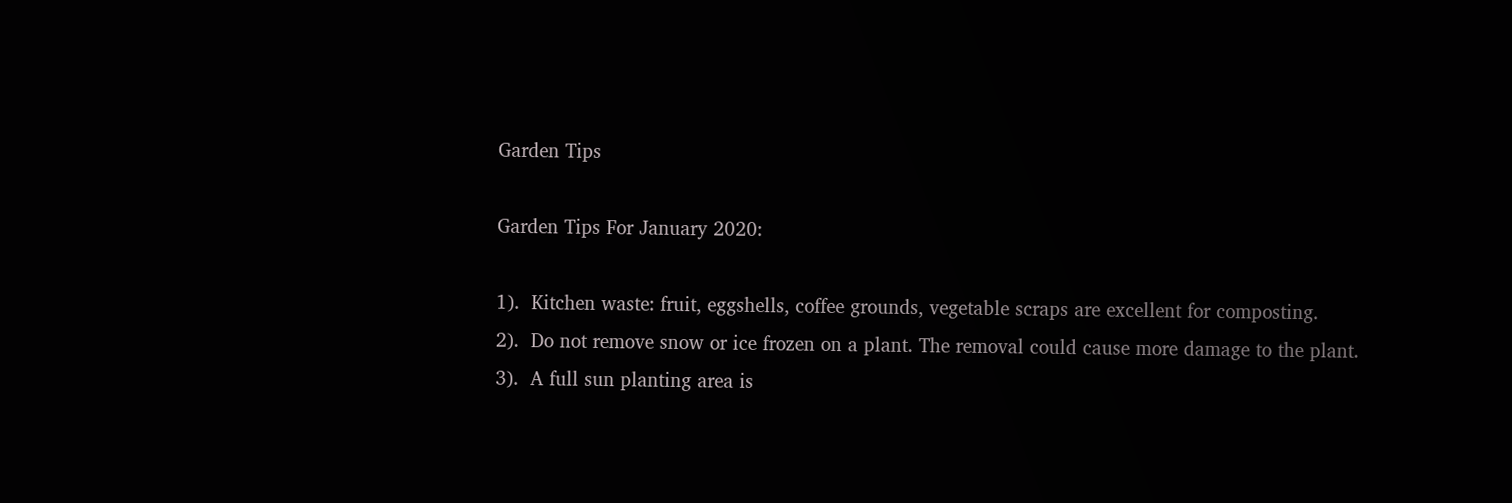Garden Tips

Garden Tips For January 2020:

1).  Kitchen waste: fruit, eggshells, coffee grounds, vegetable scraps are excellent for composting.
2).  Do not remove snow or ice frozen on a plant. The removal could cause more damage to the plant.
3).  A full sun planting area is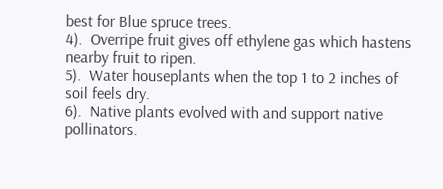best for Blue spruce trees.
4).  Overripe fruit gives off ethylene gas which hastens nearby fruit to ripen.
5).  Water houseplants when the top 1 to 2 inches of soil feels dry.
6).  Native plants evolved with and support native pollinators.